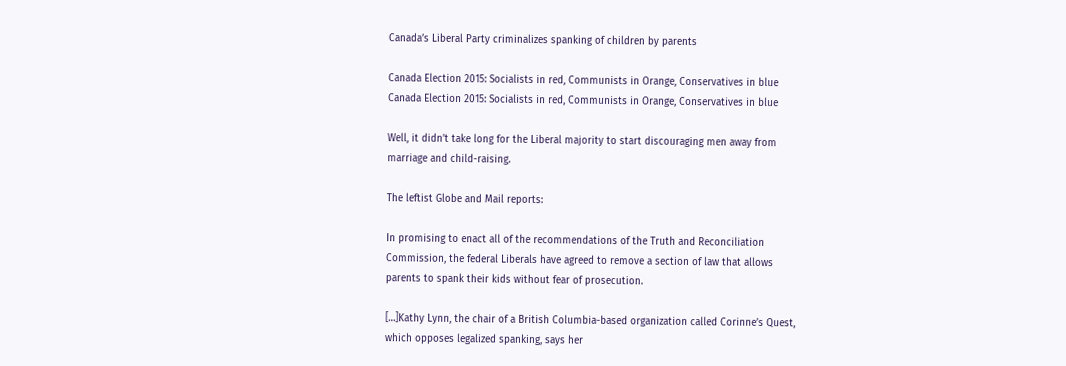Canada’s Liberal Party criminalizes spanking of children by parents

Canada Election 2015: Socialists in red, Communists in Orange, Conservatives in blue
Canada Election 2015: Socialists in red, Communists in Orange, Conservatives in blue

Well, it didn’t take long for the Liberal majority to start discouraging men away from marriage and child-raising.

The leftist Globe and Mail reports:

In promising to enact all of the recommendations of the Truth and Reconciliation Commission, the federal Liberals have agreed to remove a section of law that allows parents to spank their kids without fear of prosecution.

[…]Kathy Lynn, the chair of a British Columbia-based organization called Corinne’s Quest, which opposes legalized spanking, says her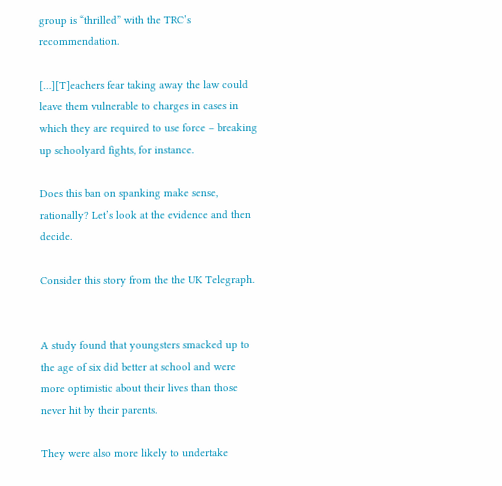group is “thrilled” with the TRC’s recommendation.

[…][T]eachers fear taking away the law could leave them vulnerable to charges in cases in which they are required to use force – breaking up schoolyard fights, for instance.

Does this ban on spanking make sense, rationally? Let’s look at the evidence and then decide.

Consider this story from the the UK Telegraph.


A study found that youngsters smacked up to the age of six did better at school and were more optimistic about their lives than those never hit by their parents.

They were also more likely to undertake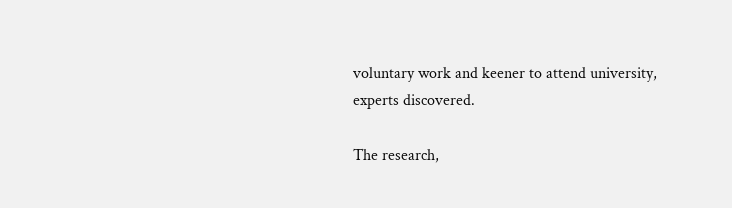voluntary work and keener to attend university, experts discovered.

The research,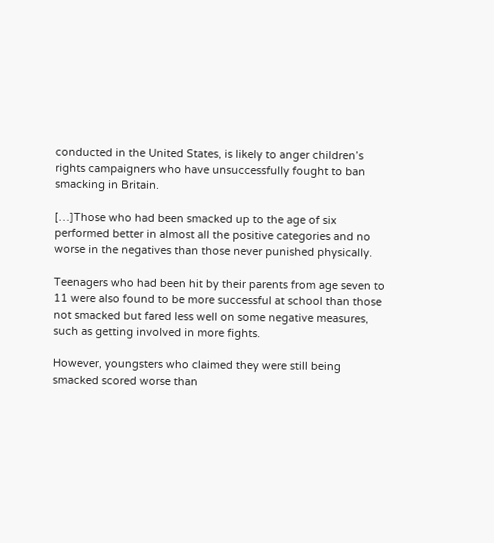conducted in the United States, is likely to anger children’s rights campaigners who have unsuccessfully fought to ban smacking in Britain.

[…]Those who had been smacked up to the age of six performed better in almost all the positive categories and no worse in the negatives than those never punished physically.

Teenagers who had been hit by their parents from age seven to 11 were also found to be more successful at school than those not smacked but fared less well on some negative measures, such as getting involved in more fights.

However, youngsters who claimed they were still being smacked scored worse than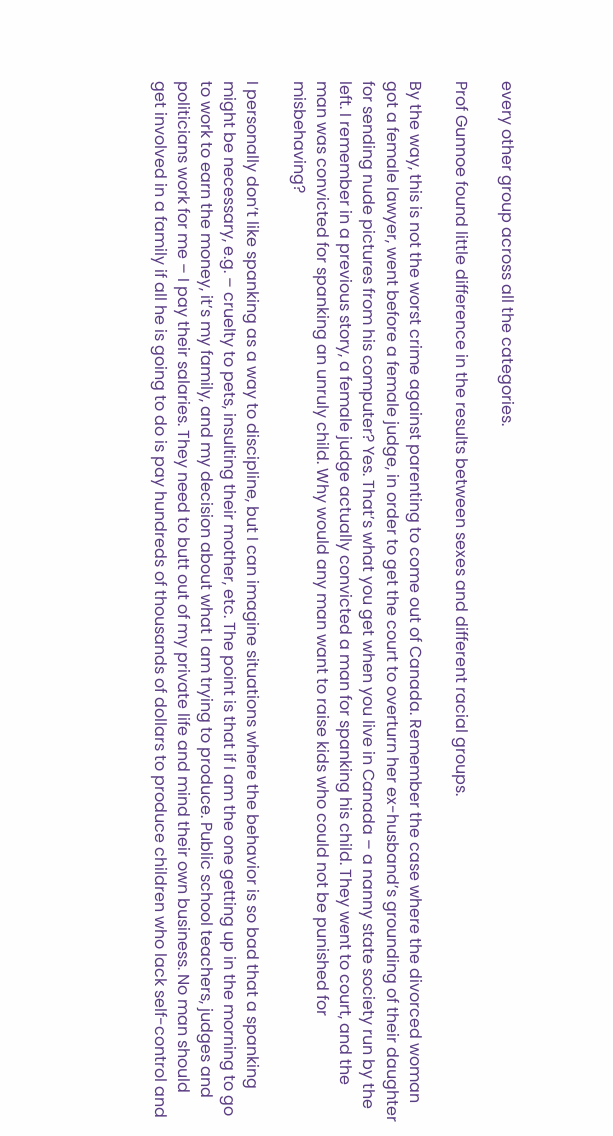every other group across all the categories.

Prof Gunnoe found little difference in the results between sexes and different racial groups.

By the way, this is not the worst crime against parenting to come out of Canada. Remember the case where the divorced woman got a female lawyer, went before a female judge, in order to get the court to overturn her ex-husband’s grounding of their daughter for sending nude pictures from his computer? Yes. That’s what you get when you live in Canada – a nanny state society run by the left. I remember in a previous story, a female judge actually convicted a man for spanking his child. They went to court, and the man was convicted for spanking an unruly child. Why would any man want to raise kids who could not be punished for misbehaving?

I personally don’t like spanking as a way to discipline, but I can imagine situations where the behavior is so bad that a spanking might be necessary, e.g. – cruelty to pets, insulting their mother, etc. The point is that if I am the one getting up in the morning to go to work to earn the money, it’s my family, and my decision about what I am trying to produce. Public school teachers, judges and politicians work for me – I pay their salaries. They need to butt out of my private life and mind their own business. No man should get involved in a family if all he is going to do is pay hundreds of thousands of dollars to produce children who lack self-control and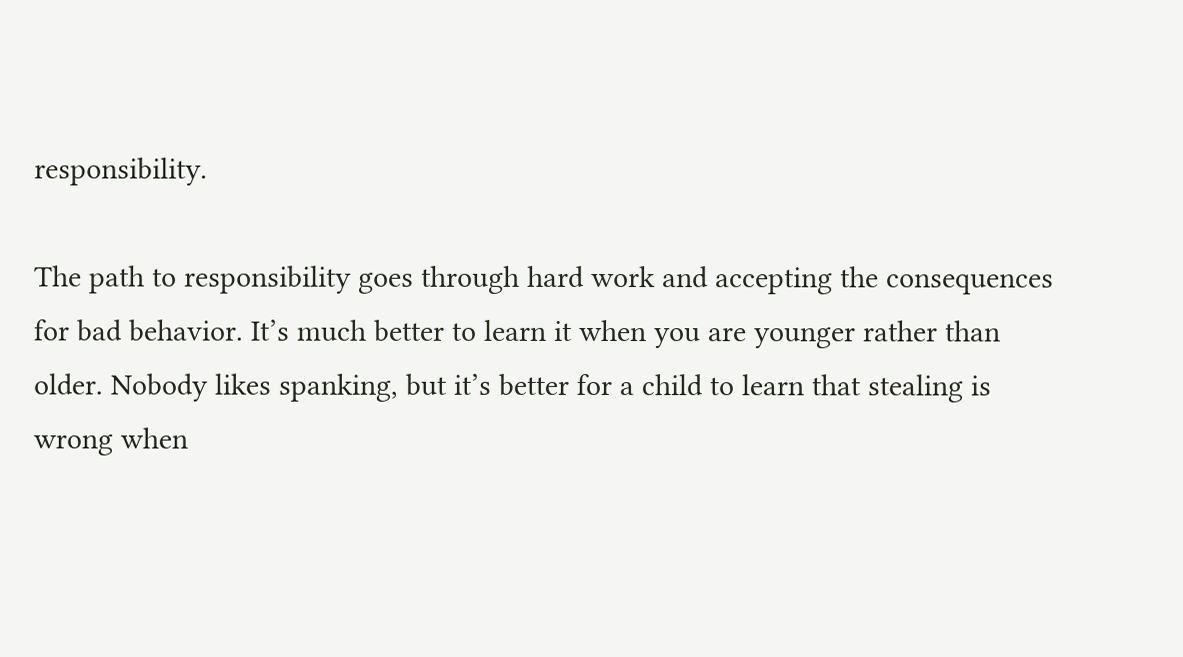responsibility.

The path to responsibility goes through hard work and accepting the consequences for bad behavior. It’s much better to learn it when you are younger rather than older. Nobody likes spanking, but it’s better for a child to learn that stealing is wrong when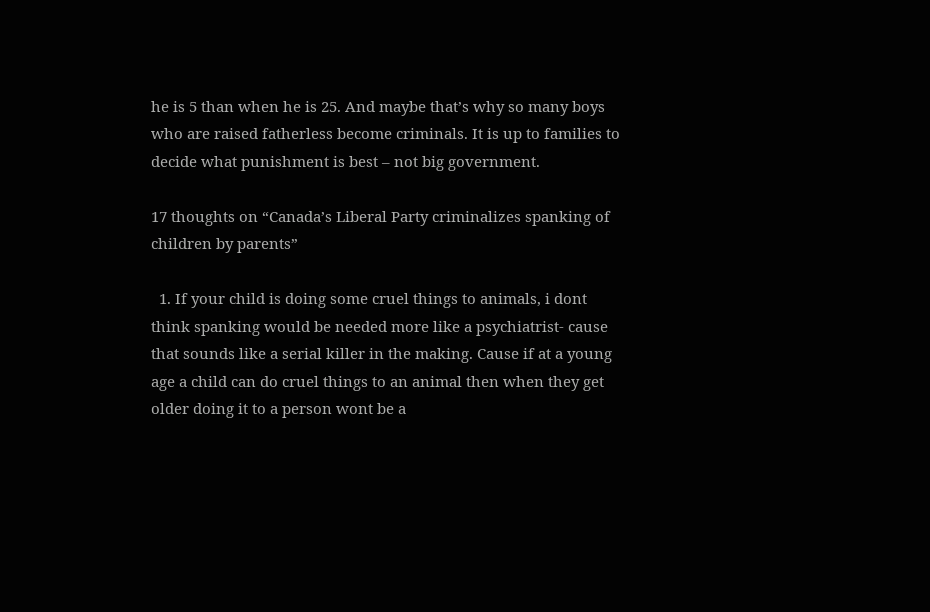he is 5 than when he is 25. And maybe that’s why so many boys who are raised fatherless become criminals. It is up to families to decide what punishment is best – not big government.

17 thoughts on “Canada’s Liberal Party criminalizes spanking of children by parents”

  1. If your child is doing some cruel things to animals, i dont think spanking would be needed more like a psychiatrist- cause that sounds like a serial killer in the making. Cause if at a young age a child can do cruel things to an animal then when they get older doing it to a person wont be a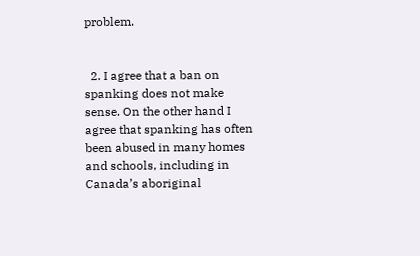problem.


  2. I agree that a ban on spanking does not make sense. On the other hand I agree that spanking has often been abused in many homes and schools, including in Canada’s aboriginal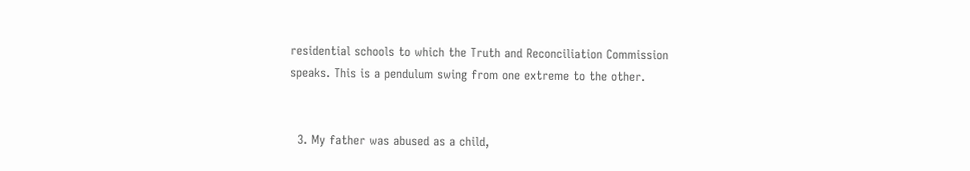residential schools to which the Truth and Reconciliation Commission speaks. This is a pendulum swing from one extreme to the other.


  3. My father was abused as a child,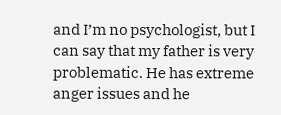and I’m no psychologist, but I can say that my father is very problematic. He has extreme anger issues and he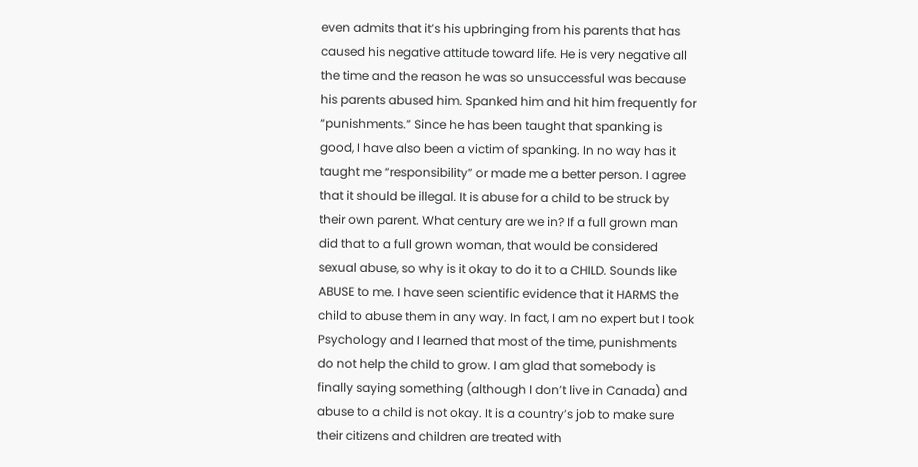even admits that it’s his upbringing from his parents that has caused his negative attitude toward life. He is very negative all the time and the reason he was so unsuccessful was because his parents abused him. Spanked him and hit him frequently for “punishments.” Since he has been taught that spanking is good, I have also been a victim of spanking. In no way has it taught me “responsibility” or made me a better person. I agree that it should be illegal. It is abuse for a child to be struck by their own parent. What century are we in? If a full grown man did that to a full grown woman, that would be considered sexual abuse, so why is it okay to do it to a CHILD. Sounds like ABUSE to me. I have seen scientific evidence that it HARMS the child to abuse them in any way. In fact, I am no expert but I took Psychology and I learned that most of the time, punishments do not help the child to grow. I am glad that somebody is finally saying something (although I don’t live in Canada) and abuse to a child is not okay. It is a country’s job to make sure their citizens and children are treated with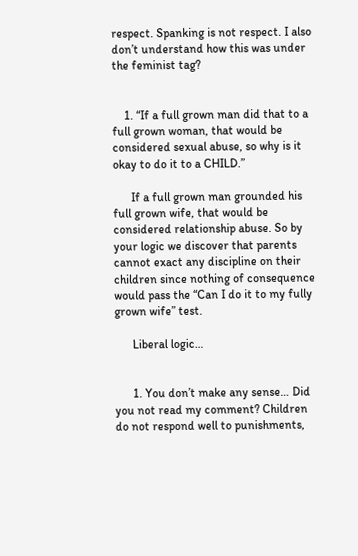respect. Spanking is not respect. I also don’t understand how this was under the feminist tag?


    1. “If a full grown man did that to a full grown woman, that would be considered sexual abuse, so why is it okay to do it to a CHILD.”

      If a full grown man grounded his full grown wife, that would be considered relationship abuse. So by your logic we discover that parents cannot exact any discipline on their children since nothing of consequence would pass the “Can I do it to my fully grown wife” test.

      Liberal logic…


      1. You don’t make any sense… Did you not read my comment? Children do not respond well to punishments,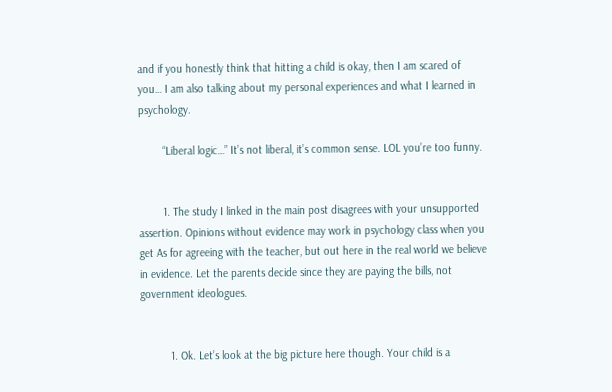and if you honestly think that hitting a child is okay, then I am scared of you… I am also talking about my personal experiences and what I learned in psychology.

        “Liberal logic…” It’s not liberal, it’s common sense. LOL you’re too funny.


        1. The study I linked in the main post disagrees with your unsupported assertion. Opinions without evidence may work in psychology class when you get As for agreeing with the teacher, but out here in the real world we believe in evidence. Let the parents decide since they are paying the bills, not government ideologues.


          1. Ok. Let’s look at the big picture here though. Your child is a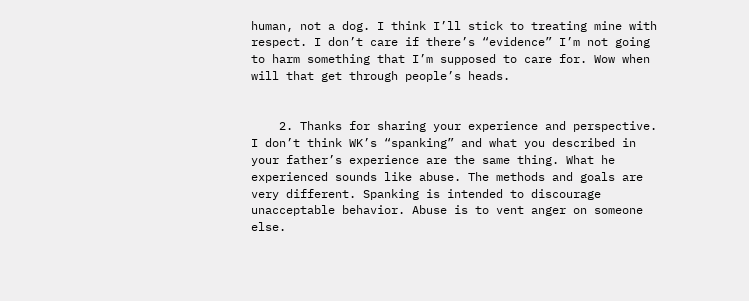human, not a dog. I think I’ll stick to treating mine with respect. I don’t care if there’s “evidence” I’m not going to harm something that I’m supposed to care for. Wow when will that get through people’s heads.


    2. Thanks for sharing your experience and perspective. I don’t think WK’s “spanking” and what you described in your father’s experience are the same thing. What he experienced sounds like abuse. The methods and goals are very different. Spanking is intended to discourage unacceptable behavior. Abuse is to vent anger on someone else.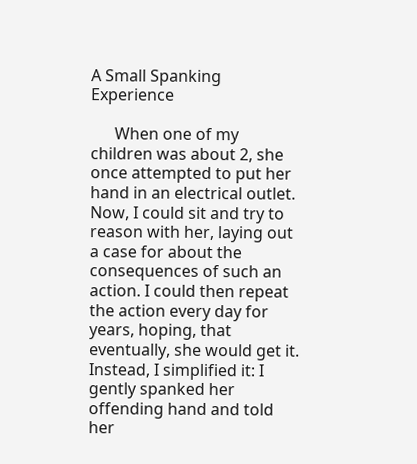A Small Spanking Experience

      When one of my children was about 2, she once attempted to put her hand in an electrical outlet. Now, I could sit and try to reason with her, laying out a case for about the consequences of such an action. I could then repeat the action every day for years, hoping, that eventually, she would get it. Instead, I simplified it: I gently spanked her offending hand and told her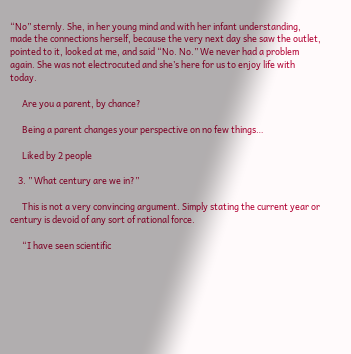“No” sternly. She, in her young mind and with her infant understanding, made the connections herself, because the very next day she saw the outlet, pointed to it, looked at me, and said “No. No.” We never had a problem again. She was not electrocuted and she’s here for us to enjoy life with today.

      Are you a parent, by chance?

      Being a parent changes your perspective on no few things…

      Liked by 2 people

    3. ” What century are we in?”

      This is not a very convincing argument. Simply stating the current year or century is devoid of any sort of rational force.

      “I have seen scientific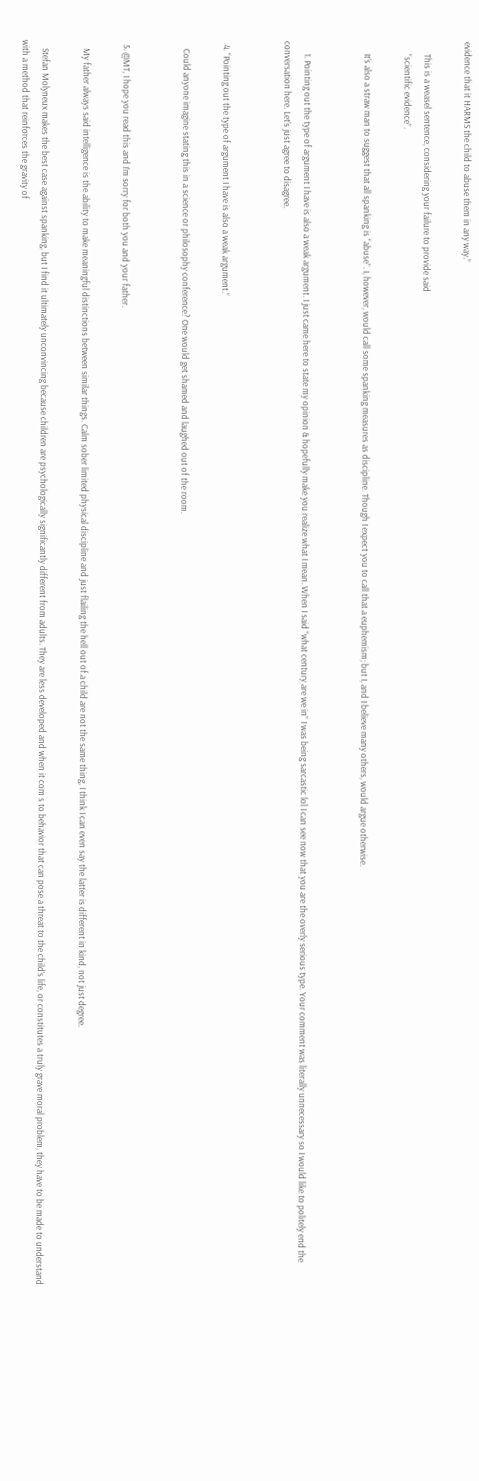evidence that it HARMS the child to abuse them in any way.”

      This is a weasel sentence, considering your failure to provide said
      “scientific evidence”.

      It’s also a straw man to suggest that all spanking is “abuse”. I, however, would call some spanking measures as discipline. Though I expect you to call that a euphemism; but I, and I believe many others, would argue otherwise.


      1. Pointing out the type of argument I have is also a weak argument. I just came here to state my opinion & hopefully make you realize what I mean. When I said “what century are we in” I was being sarcastic lol I can see now that you are the overly serious type. Your comment was literally unnecessary so I would like to politely end the conversation here. Let’s just agree to disagree.


  4. “Pointing out the type of argument I have is also a weak argument.”

    Could anyone imagine stating this in a science or philosophy conference? One would get shamed and laughed out of the room.


  5. @MT, I hope you read this and I’m sorry for both you and your father.

    My father always said intelligence is the ability to make meaningful distinctions between similar things. Calm sober limited physical discipline and just flailing the hell out of.a child are not the same thing, I think I can even say the latter is different in kind, not just degree.

    Stefan Molyneux makes the best case against spanking, but I find it ultimately unconvincing because children are psychologically significantly different from adults. They are less developed and when it com s to behavior that can pose a threat to the child’s life, or constitutes a truly grave moral problem, they have to be made to understand with a method that reinforces the gravity of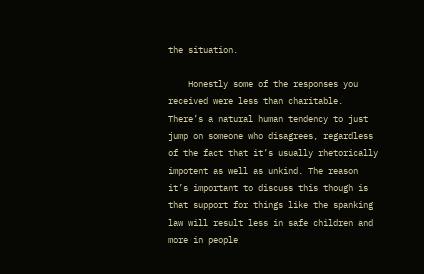the situation.

    Honestly some of the responses you received were less than charitable. There’s a natural human tendency to just jump on someone who disagrees, regardless of the fact that it’s usually rhetorically impotent as well as unkind. The reason it’s important to discuss this though is that support for things like the spanking law will result less in safe children and more in people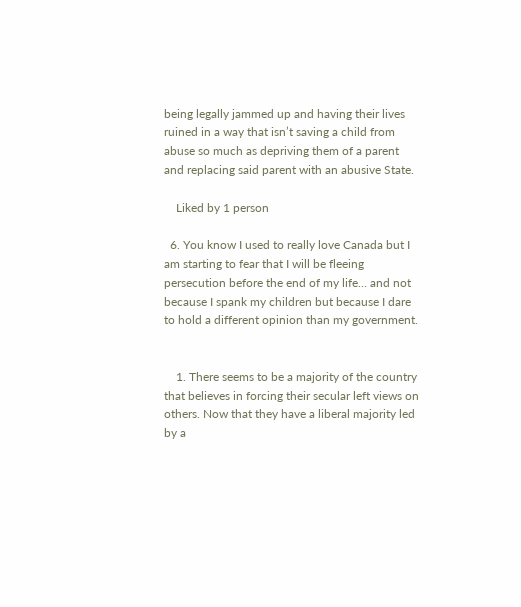being legally jammed up and having their lives ruined in a way that isn’t saving a child from abuse so much as depriving them of a parent and replacing said parent with an abusive State.

    Liked by 1 person

  6. You know I used to really love Canada but I am starting to fear that I will be fleeing persecution before the end of my life… and not because I spank my children but because I dare to hold a different opinion than my government.


    1. There seems to be a majority of the country that believes in forcing their secular left views on others. Now that they have a liberal majority led by a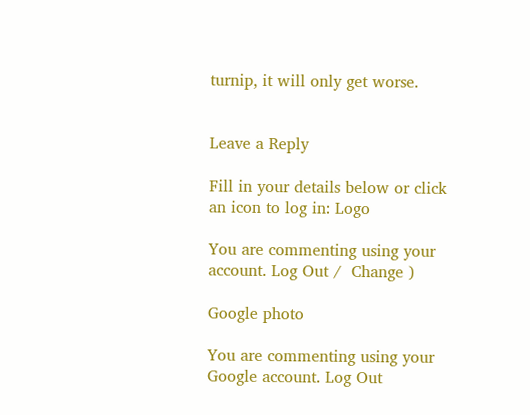turnip, it will only get worse.


Leave a Reply

Fill in your details below or click an icon to log in: Logo

You are commenting using your account. Log Out /  Change )

Google photo

You are commenting using your Google account. Log Out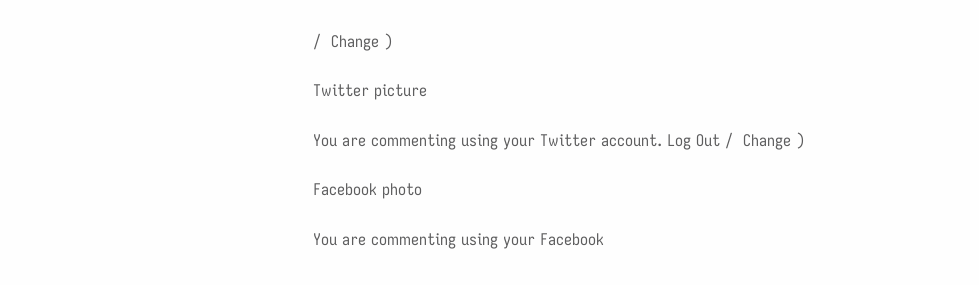/  Change )

Twitter picture

You are commenting using your Twitter account. Log Out /  Change )

Facebook photo

You are commenting using your Facebook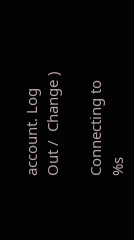account. Log Out /  Change )

Connecting to %s